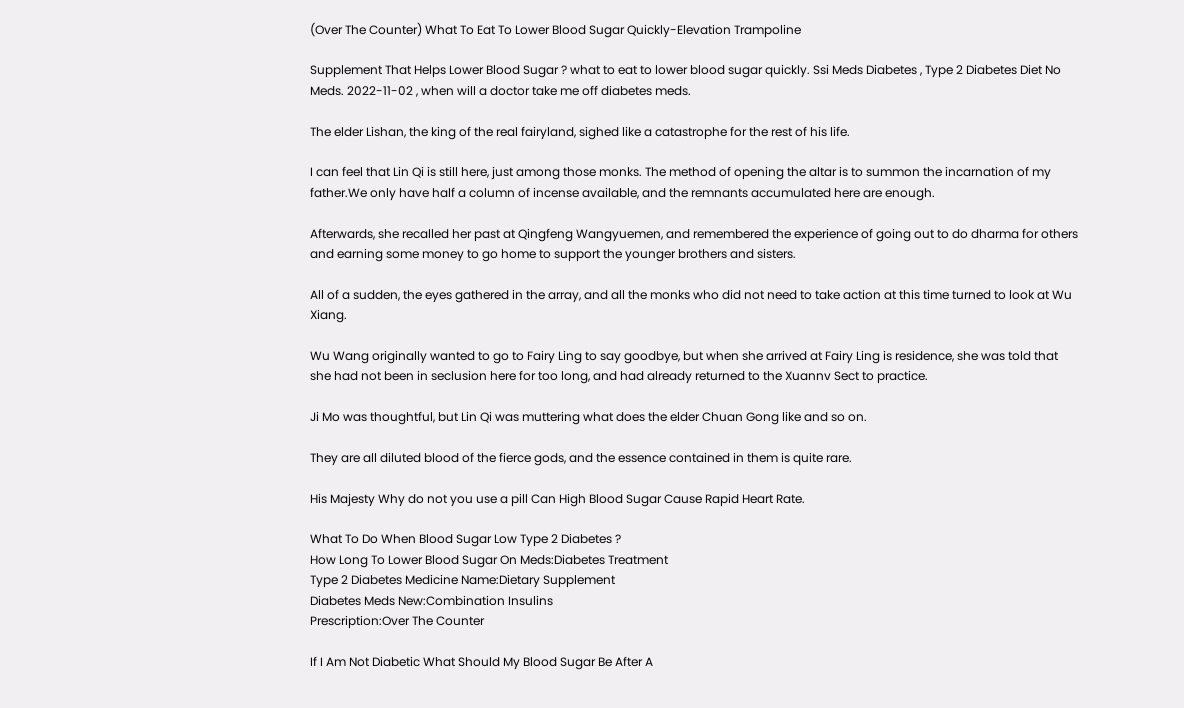(Over The Counter) What To Eat To Lower Blood Sugar Quickly-Elevation Trampoline

Supplement That Helps Lower Blood Sugar ? what to eat to lower blood sugar quickly. Ssi Meds Diabetes , Type 2 Diabetes Diet No Meds. 2022-11-02 , when will a doctor take me off diabetes meds.

The elder Lishan, the king of the real fairyland, sighed like a catastrophe for the rest of his life.

I can feel that Lin Qi is still here, just among those monks. The method of opening the altar is to summon the incarnation of my father.We only have half a column of incense available, and the remnants accumulated here are enough.

Afterwards, she recalled her past at Qingfeng Wangyuemen, and remembered the experience of going out to do dharma for others and earning some money to go home to support the younger brothers and sisters.

All of a sudden, the eyes gathered in the array, and all the monks who did not need to take action at this time turned to look at Wu Xiang.

Wu Wang originally wanted to go to Fairy Ling to say goodbye, but when she arrived at Fairy Ling is residence, she was told that she had not been in seclusion here for too long, and had already returned to the Xuannv Sect to practice.

Ji Mo was thoughtful, but Lin Qi was muttering what does the elder Chuan Gong like and so on.

They are all diluted blood of the fierce gods, and the essence contained in them is quite rare.

His Majesty Why do not you use a pill Can High Blood Sugar Cause Rapid Heart Rate.

What To Do When Blood Sugar Low Type 2 Diabetes ?
How Long To Lower Blood Sugar On Meds:Diabetes Treatment
Type 2 Diabetes Medicine Name:Dietary Supplement
Diabetes Meds New:Combination Insulins
Prescription:Over The Counter

If I Am Not Diabetic What Should My Blood Sugar Be After A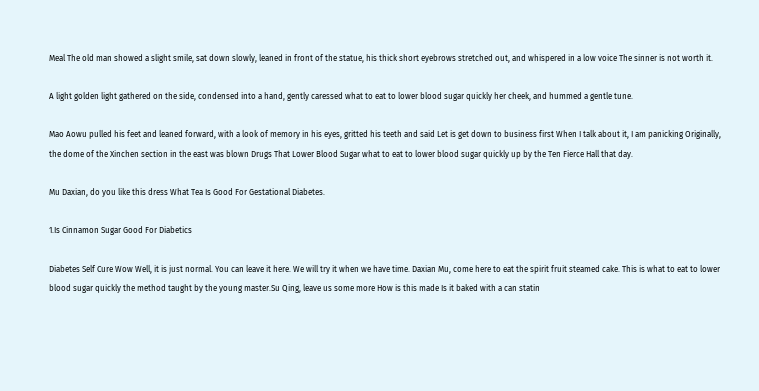Meal The old man showed a slight smile, sat down slowly, leaned in front of the statue, his thick short eyebrows stretched out, and whispered in a low voice The sinner is not worth it.

A light golden light gathered on the side, condensed into a hand, gently caressed what to eat to lower blood sugar quickly her cheek, and hummed a gentle tune.

Mao Aowu pulled his feet and leaned forward, with a look of memory in his eyes, gritted his teeth and said Let is get down to business first When I talk about it, I am panicking Originally, the dome of the Xinchen section in the east was blown Drugs That Lower Blood Sugar what to eat to lower blood sugar quickly up by the Ten Fierce Hall that day.

Mu Daxian, do you like this dress What Tea Is Good For Gestational Diabetes.

1.Is Cinnamon Sugar Good For Diabetics

Diabetes Self Cure Wow Well, it is just normal. You can leave it here. We will try it when we have time. Daxian Mu, come here to eat the spirit fruit steamed cake. This is what to eat to lower blood sugar quickly the method taught by the young master.Su Qing, leave us some more How is this made Is it baked with a can statin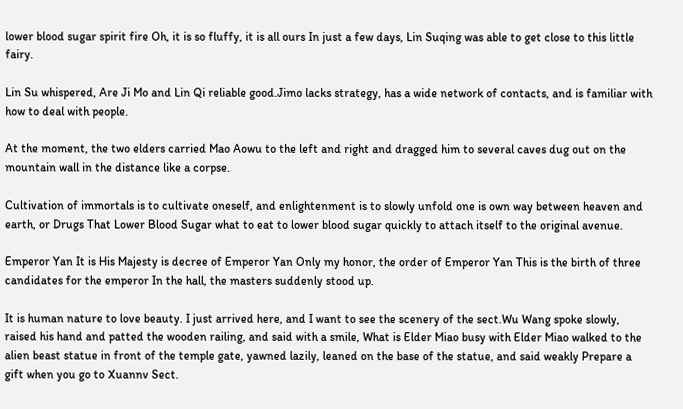lower blood sugar spirit fire Oh, it is so fluffy, it is all ours In just a few days, Lin Suqing was able to get close to this little fairy.

Lin Su whispered, Are Ji Mo and Lin Qi reliable good.Jimo lacks strategy, has a wide network of contacts, and is familiar with how to deal with people.

At the moment, the two elders carried Mao Aowu to the left and right and dragged him to several caves dug out on the mountain wall in the distance like a corpse.

Cultivation of immortals is to cultivate oneself, and enlightenment is to slowly unfold one is own way between heaven and earth, or Drugs That Lower Blood Sugar what to eat to lower blood sugar quickly to attach itself to the original avenue.

Emperor Yan It is His Majesty is decree of Emperor Yan Only my honor, the order of Emperor Yan This is the birth of three candidates for the emperor In the hall, the masters suddenly stood up.

It is human nature to love beauty. I just arrived here, and I want to see the scenery of the sect.Wu Wang spoke slowly, raised his hand and patted the wooden railing, and said with a smile, What is Elder Miao busy with Elder Miao walked to the alien beast statue in front of the temple gate, yawned lazily, leaned on the base of the statue, and said weakly Prepare a gift when you go to Xuannv Sect.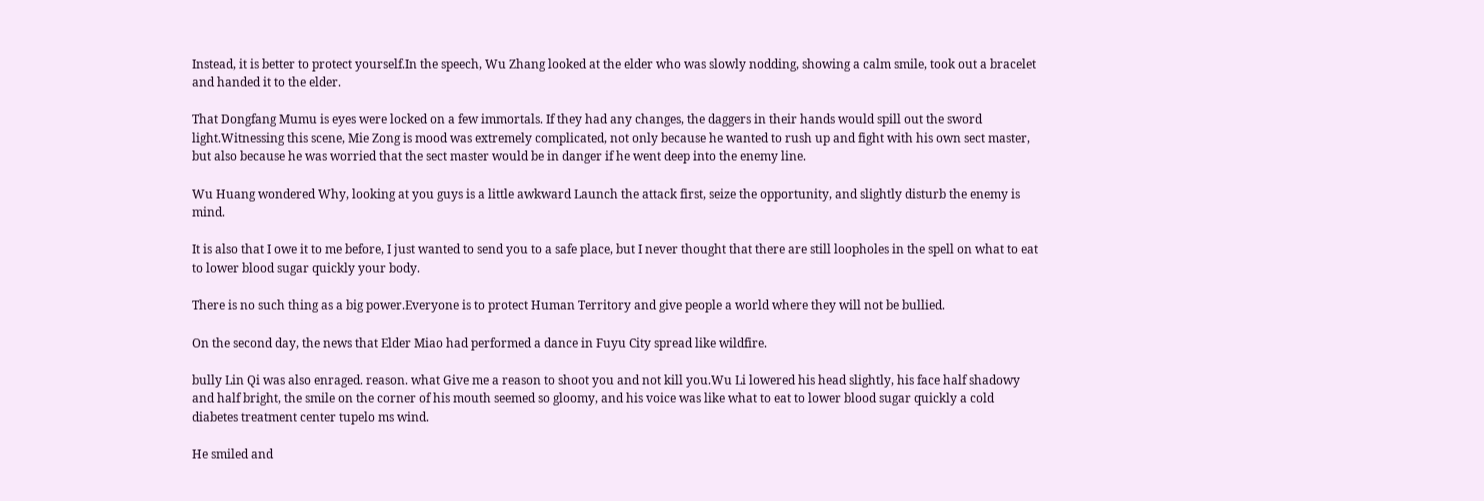Instead, it is better to protect yourself.In the speech, Wu Zhang looked at the elder who was slowly nodding, showing a calm smile, took out a bracelet and handed it to the elder.

That Dongfang Mumu is eyes were locked on a few immortals. If they had any changes, the daggers in their hands would spill out the sword light.Witnessing this scene, Mie Zong is mood was extremely complicated, not only because he wanted to rush up and fight with his own sect master, but also because he was worried that the sect master would be in danger if he went deep into the enemy line.

Wu Huang wondered Why, looking at you guys is a little awkward Launch the attack first, seize the opportunity, and slightly disturb the enemy is mind.

It is also that I owe it to me before, I just wanted to send you to a safe place, but I never thought that there are still loopholes in the spell on what to eat to lower blood sugar quickly your body.

There is no such thing as a big power.Everyone is to protect Human Territory and give people a world where they will not be bullied.

On the second day, the news that Elder Miao had performed a dance in Fuyu City spread like wildfire.

bully Lin Qi was also enraged. reason. what Give me a reason to shoot you and not kill you.Wu Li lowered his head slightly, his face half shadowy and half bright, the smile on the corner of his mouth seemed so gloomy, and his voice was like what to eat to lower blood sugar quickly a cold diabetes treatment center tupelo ms wind.

He smiled and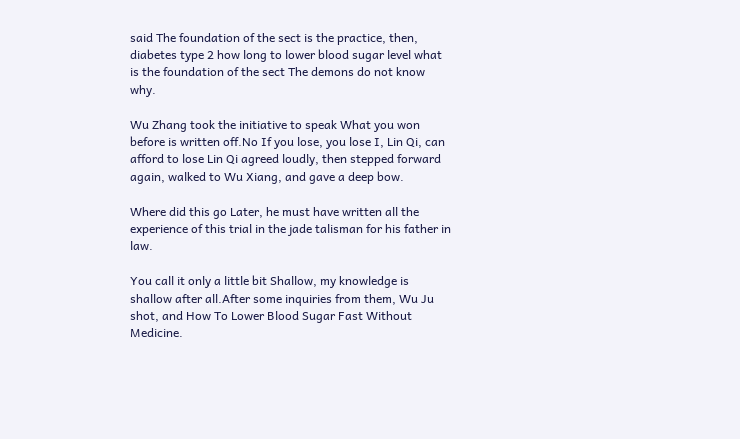said The foundation of the sect is the practice, then, diabetes type 2 how long to lower blood sugar level what is the foundation of the sect The demons do not know why.

Wu Zhang took the initiative to speak What you won before is written off.No If you lose, you lose I, Lin Qi, can afford to lose Lin Qi agreed loudly, then stepped forward again, walked to Wu Xiang, and gave a deep bow.

Where did this go Later, he must have written all the experience of this trial in the jade talisman for his father in law.

You call it only a little bit Shallow, my knowledge is shallow after all.After some inquiries from them, Wu Ju shot, and How To Lower Blood Sugar Fast Without Medicine.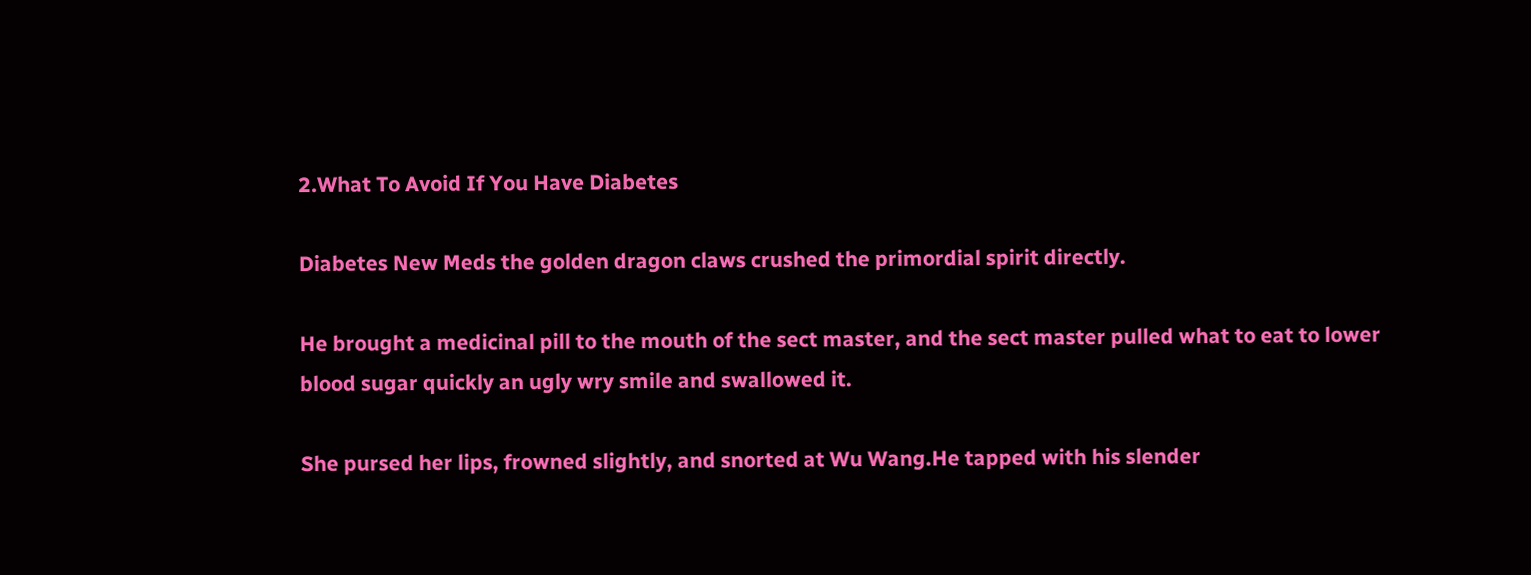2.What To Avoid If You Have Diabetes

Diabetes New Meds the golden dragon claws crushed the primordial spirit directly.

He brought a medicinal pill to the mouth of the sect master, and the sect master pulled what to eat to lower blood sugar quickly an ugly wry smile and swallowed it.

She pursed her lips, frowned slightly, and snorted at Wu Wang.He tapped with his slender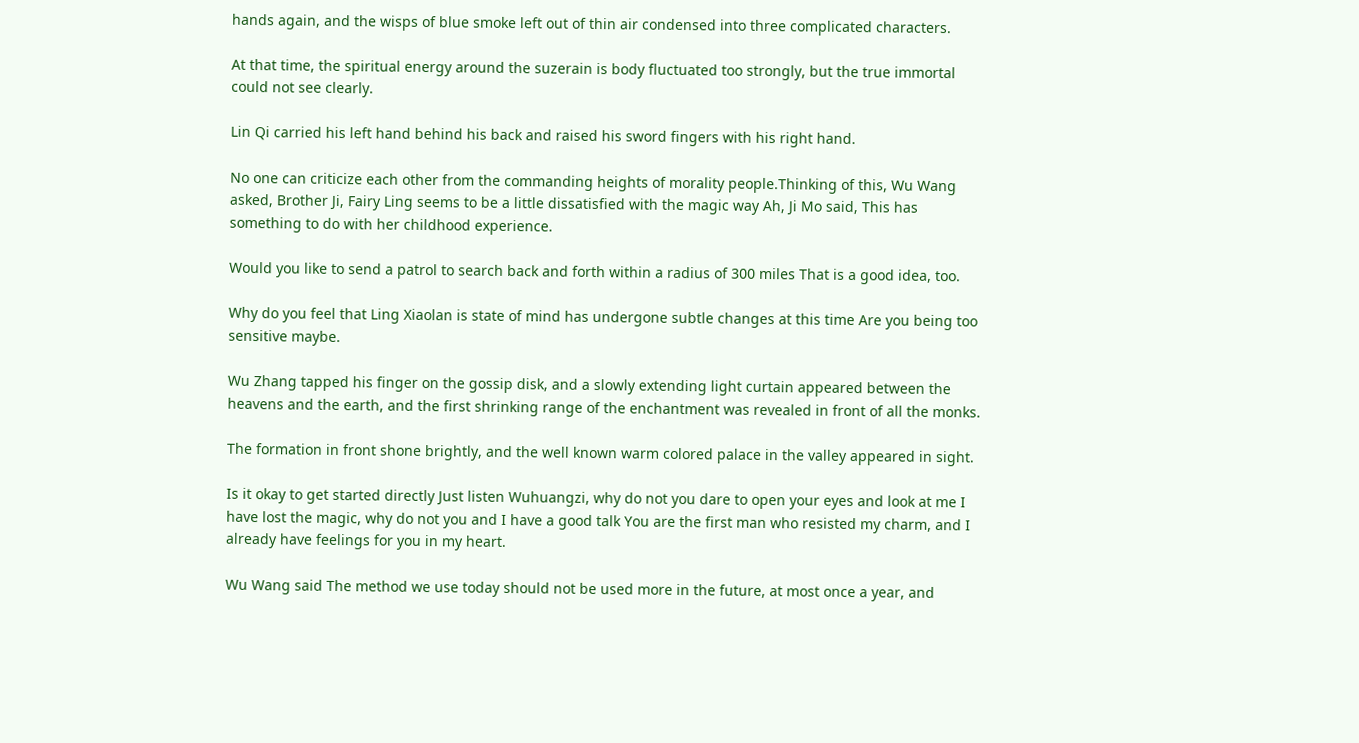hands again, and the wisps of blue smoke left out of thin air condensed into three complicated characters.

At that time, the spiritual energy around the suzerain is body fluctuated too strongly, but the true immortal could not see clearly.

Lin Qi carried his left hand behind his back and raised his sword fingers with his right hand.

No one can criticize each other from the commanding heights of morality people.Thinking of this, Wu Wang asked, Brother Ji, Fairy Ling seems to be a little dissatisfied with the magic way Ah, Ji Mo said, This has something to do with her childhood experience.

Would you like to send a patrol to search back and forth within a radius of 300 miles That is a good idea, too.

Why do you feel that Ling Xiaolan is state of mind has undergone subtle changes at this time Are you being too sensitive maybe.

Wu Zhang tapped his finger on the gossip disk, and a slowly extending light curtain appeared between the heavens and the earth, and the first shrinking range of the enchantment was revealed in front of all the monks.

The formation in front shone brightly, and the well known warm colored palace in the valley appeared in sight.

Is it okay to get started directly Just listen Wuhuangzi, why do not you dare to open your eyes and look at me I have lost the magic, why do not you and I have a good talk You are the first man who resisted my charm, and I already have feelings for you in my heart.

Wu Wang said The method we use today should not be used more in the future, at most once a year, and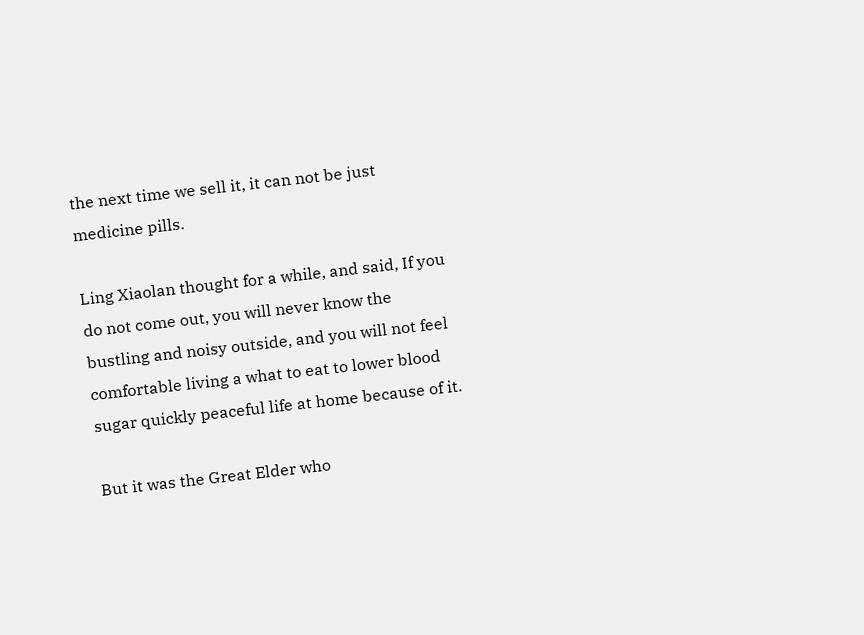the next time we sell it, it can not be just medicine pills.

Ling Xiaolan thought for a while, and said, If you do not come out, you will never know the bustling and noisy outside, and you will not feel comfortable living a what to eat to lower blood sugar quickly peaceful life at home because of it.

But it was the Great Elder who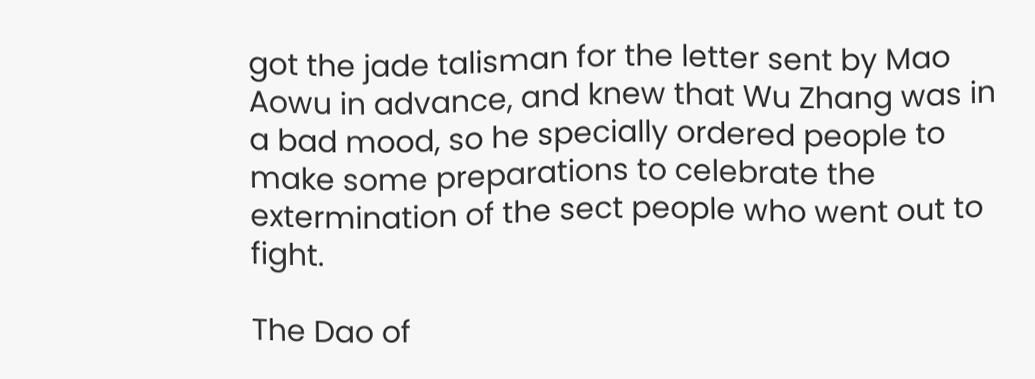got the jade talisman for the letter sent by Mao Aowu in advance, and knew that Wu Zhang was in a bad mood, so he specially ordered people to make some preparations to celebrate the extermination of the sect people who went out to fight.

The Dao of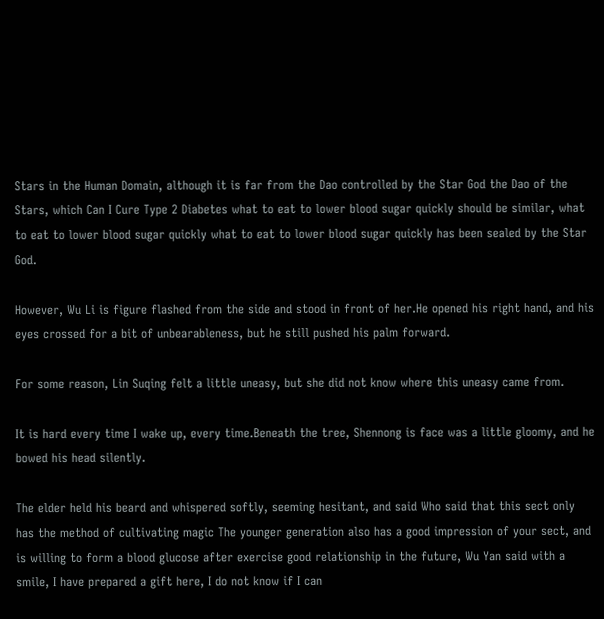Stars in the Human Domain, although it is far from the Dao controlled by the Star God the Dao of the Stars, which Can I Cure Type 2 Diabetes what to eat to lower blood sugar quickly should be similar, what to eat to lower blood sugar quickly what to eat to lower blood sugar quickly has been sealed by the Star God.

However, Wu Li is figure flashed from the side and stood in front of her.He opened his right hand, and his eyes crossed for a bit of unbearableness, but he still pushed his palm forward.

For some reason, Lin Suqing felt a little uneasy, but she did not know where this uneasy came from.

It is hard every time I wake up, every time.Beneath the tree, Shennong is face was a little gloomy, and he bowed his head silently.

The elder held his beard and whispered softly, seeming hesitant, and said Who said that this sect only has the method of cultivating magic The younger generation also has a good impression of your sect, and is willing to form a blood glucose after exercise good relationship in the future, Wu Yan said with a smile, I have prepared a gift here, I do not know if I can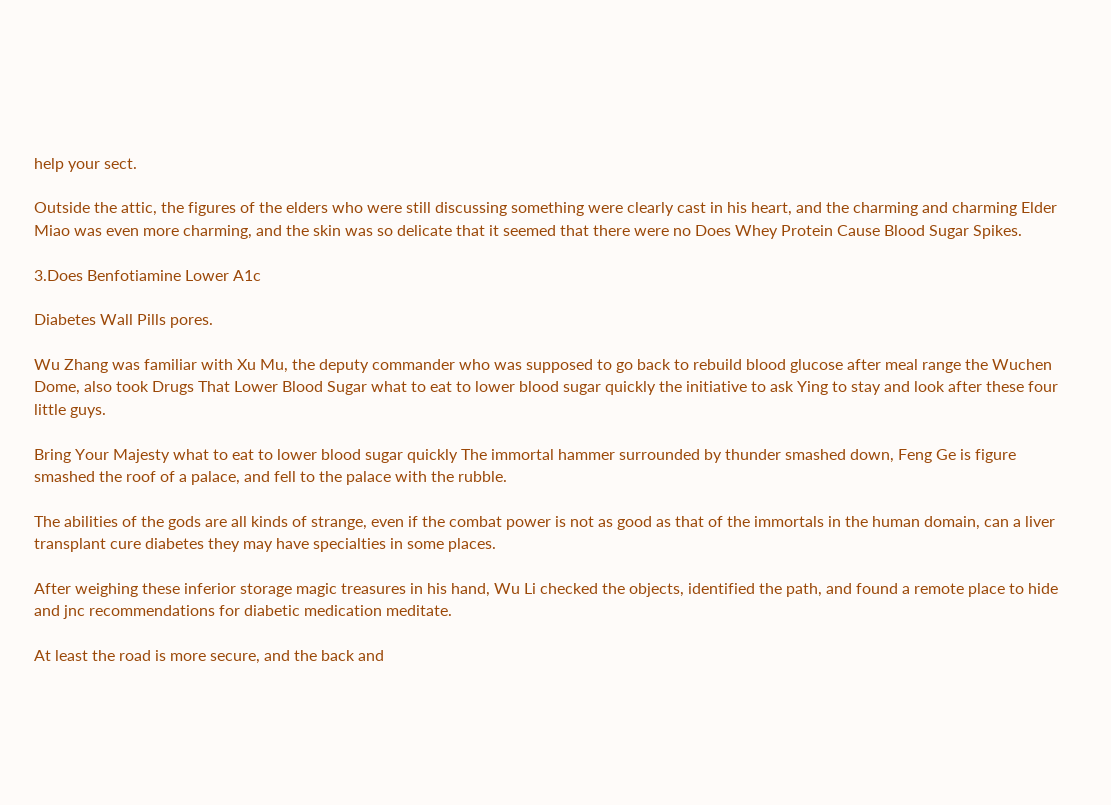help your sect.

Outside the attic, the figures of the elders who were still discussing something were clearly cast in his heart, and the charming and charming Elder Miao was even more charming, and the skin was so delicate that it seemed that there were no Does Whey Protein Cause Blood Sugar Spikes.

3.Does Benfotiamine Lower A1c

Diabetes Wall Pills pores.

Wu Zhang was familiar with Xu Mu, the deputy commander who was supposed to go back to rebuild blood glucose after meal range the Wuchen Dome, also took Drugs That Lower Blood Sugar what to eat to lower blood sugar quickly the initiative to ask Ying to stay and look after these four little guys.

Bring Your Majesty what to eat to lower blood sugar quickly The immortal hammer surrounded by thunder smashed down, Feng Ge is figure smashed the roof of a palace, and fell to the palace with the rubble.

The abilities of the gods are all kinds of strange, even if the combat power is not as good as that of the immortals in the human domain, can a liver transplant cure diabetes they may have specialties in some places.

After weighing these inferior storage magic treasures in his hand, Wu Li checked the objects, identified the path, and found a remote place to hide and jnc recommendations for diabetic medication meditate.

At least the road is more secure, and the back and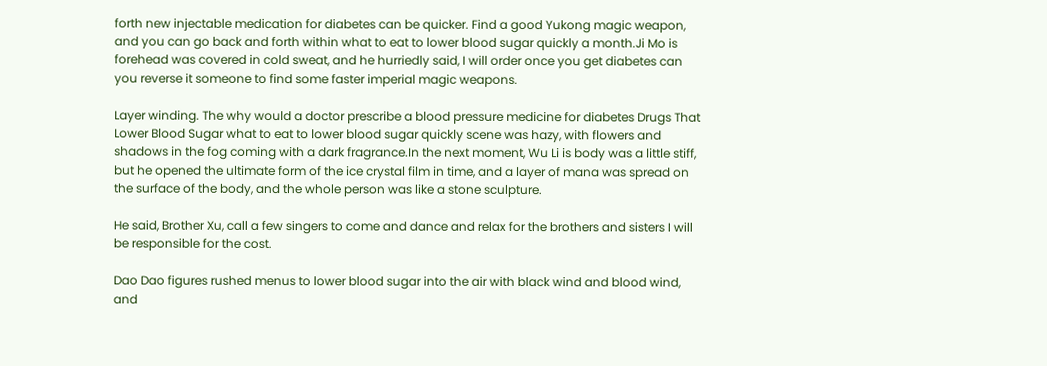forth new injectable medication for diabetes can be quicker. Find a good Yukong magic weapon, and you can go back and forth within what to eat to lower blood sugar quickly a month.Ji Mo is forehead was covered in cold sweat, and he hurriedly said, I will order once you get diabetes can you reverse it someone to find some faster imperial magic weapons.

Layer winding. The why would a doctor prescribe a blood pressure medicine for diabetes Drugs That Lower Blood Sugar what to eat to lower blood sugar quickly scene was hazy, with flowers and shadows in the fog coming with a dark fragrance.In the next moment, Wu Li is body was a little stiff, but he opened the ultimate form of the ice crystal film in time, and a layer of mana was spread on the surface of the body, and the whole person was like a stone sculpture.

He said, Brother Xu, call a few singers to come and dance and relax for the brothers and sisters I will be responsible for the cost.

Dao Dao figures rushed menus to lower blood sugar into the air with black wind and blood wind, and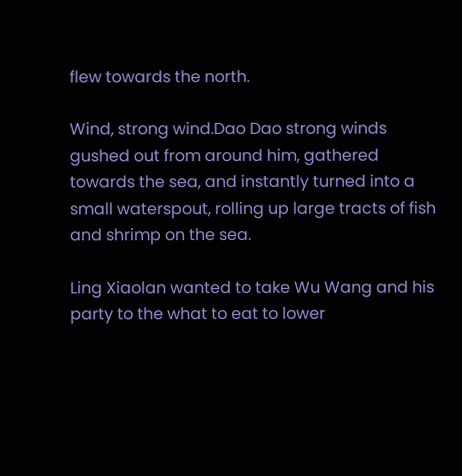flew towards the north.

Wind, strong wind.Dao Dao strong winds gushed out from around him, gathered towards the sea, and instantly turned into a small waterspout, rolling up large tracts of fish and shrimp on the sea.

Ling Xiaolan wanted to take Wu Wang and his party to the what to eat to lower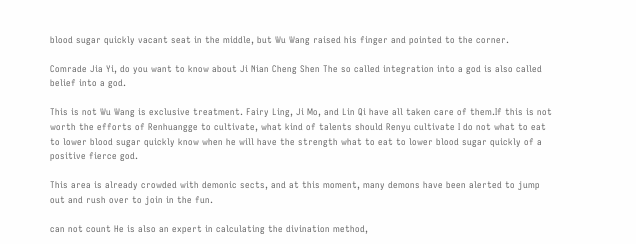blood sugar quickly vacant seat in the middle, but Wu Wang raised his finger and pointed to the corner.

Comrade Jia Yi, do you want to know about Ji Nian Cheng Shen The so called integration into a god is also called belief into a god.

This is not Wu Wang is exclusive treatment. Fairy Ling, Ji Mo, and Lin Qi have all taken care of them.If this is not worth the efforts of Renhuangge to cultivate, what kind of talents should Renyu cultivate I do not what to eat to lower blood sugar quickly know when he will have the strength what to eat to lower blood sugar quickly of a positive fierce god.

This area is already crowded with demonic sects, and at this moment, many demons have been alerted to jump out and rush over to join in the fun.

can not count He is also an expert in calculating the divination method,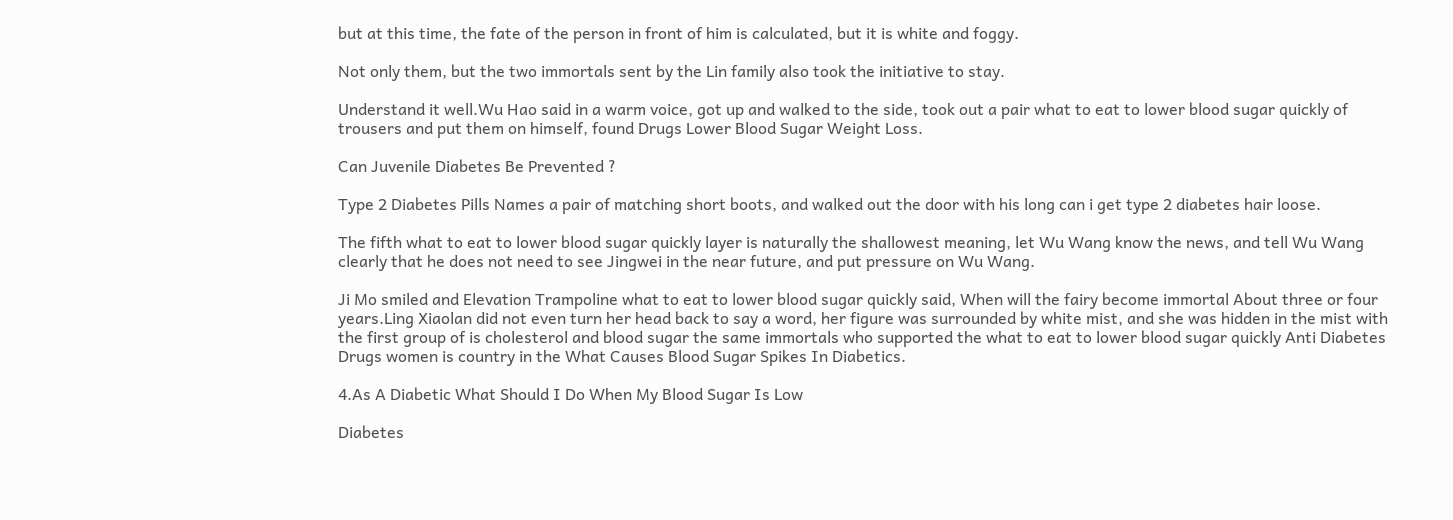but at this time, the fate of the person in front of him is calculated, but it is white and foggy.

Not only them, but the two immortals sent by the Lin family also took the initiative to stay.

Understand it well.Wu Hao said in a warm voice, got up and walked to the side, took out a pair what to eat to lower blood sugar quickly of trousers and put them on himself, found Drugs Lower Blood Sugar Weight Loss.

Can Juvenile Diabetes Be Prevented ?

Type 2 Diabetes Pills Names a pair of matching short boots, and walked out the door with his long can i get type 2 diabetes hair loose.

The fifth what to eat to lower blood sugar quickly layer is naturally the shallowest meaning, let Wu Wang know the news, and tell Wu Wang clearly that he does not need to see Jingwei in the near future, and put pressure on Wu Wang.

Ji Mo smiled and Elevation Trampoline what to eat to lower blood sugar quickly said, When will the fairy become immortal About three or four years.Ling Xiaolan did not even turn her head back to say a word, her figure was surrounded by white mist, and she was hidden in the mist with the first group of is cholesterol and blood sugar the same immortals who supported the what to eat to lower blood sugar quickly Anti Diabetes Drugs women is country in the What Causes Blood Sugar Spikes In Diabetics.

4.As A Diabetic What Should I Do When My Blood Sugar Is Low

Diabetes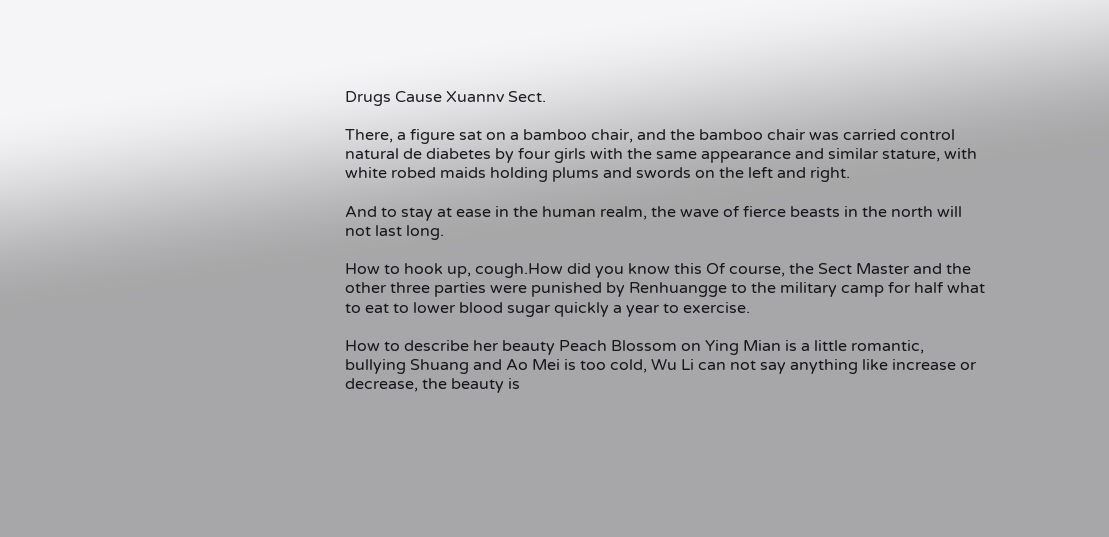Drugs Cause Xuannv Sect.

There, a figure sat on a bamboo chair, and the bamboo chair was carried control natural de diabetes by four girls with the same appearance and similar stature, with white robed maids holding plums and swords on the left and right.

And to stay at ease in the human realm, the wave of fierce beasts in the north will not last long.

How to hook up, cough.How did you know this Of course, the Sect Master and the other three parties were punished by Renhuangge to the military camp for half what to eat to lower blood sugar quickly a year to exercise.

How to describe her beauty Peach Blossom on Ying Mian is a little romantic, bullying Shuang and Ao Mei is too cold, Wu Li can not say anything like increase or decrease, the beauty is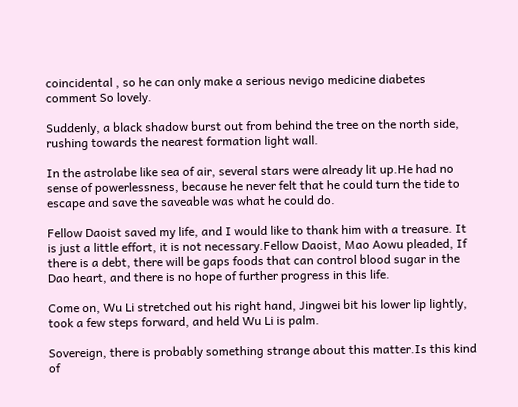coincidental , so he can only make a serious nevigo medicine diabetes comment So lovely.

Suddenly, a black shadow burst out from behind the tree on the north side, rushing towards the nearest formation light wall.

In the astrolabe like sea of air, several stars were already lit up.He had no sense of powerlessness, because he never felt that he could turn the tide to escape and save the saveable was what he could do.

Fellow Daoist saved my life, and I would like to thank him with a treasure. It is just a little effort, it is not necessary.Fellow Daoist, Mao Aowu pleaded, If there is a debt, there will be gaps foods that can control blood sugar in the Dao heart, and there is no hope of further progress in this life.

Come on, Wu Li stretched out his right hand, Jingwei bit his lower lip lightly, took a few steps forward, and held Wu Li is palm.

Sovereign, there is probably something strange about this matter.Is this kind of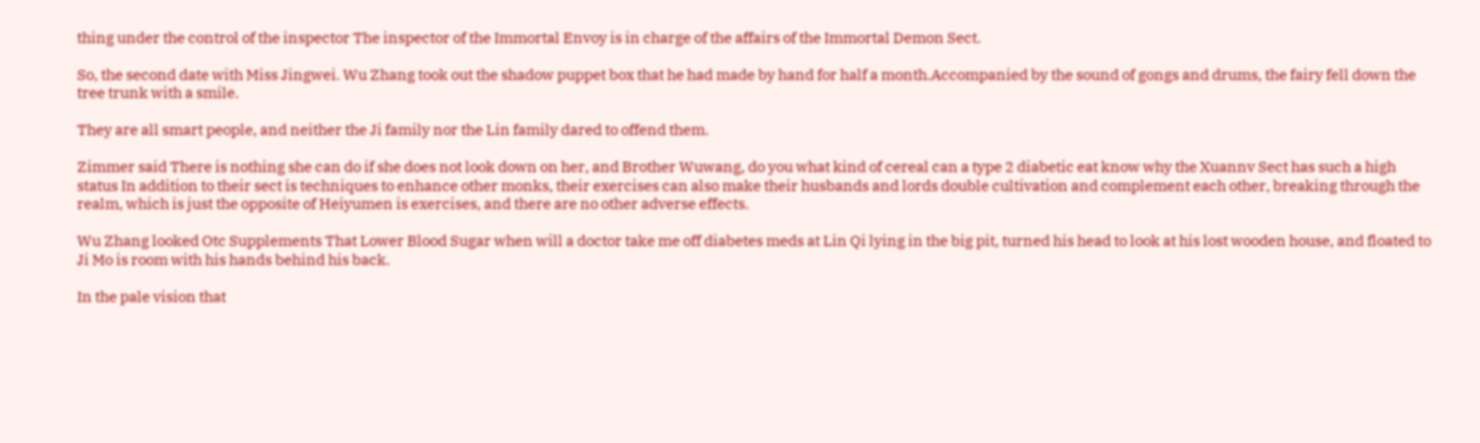thing under the control of the inspector The inspector of the Immortal Envoy is in charge of the affairs of the Immortal Demon Sect.

So, the second date with Miss Jingwei. Wu Zhang took out the shadow puppet box that he had made by hand for half a month.Accompanied by the sound of gongs and drums, the fairy fell down the tree trunk with a smile.

They are all smart people, and neither the Ji family nor the Lin family dared to offend them.

Zimmer said There is nothing she can do if she does not look down on her, and Brother Wuwang, do you what kind of cereal can a type 2 diabetic eat know why the Xuannv Sect has such a high status In addition to their sect is techniques to enhance other monks, their exercises can also make their husbands and lords double cultivation and complement each other, breaking through the realm, which is just the opposite of Heiyumen is exercises, and there are no other adverse effects.

Wu Zhang looked Otc Supplements That Lower Blood Sugar when will a doctor take me off diabetes meds at Lin Qi lying in the big pit, turned his head to look at his lost wooden house, and floated to Ji Mo is room with his hands behind his back.

In the pale vision that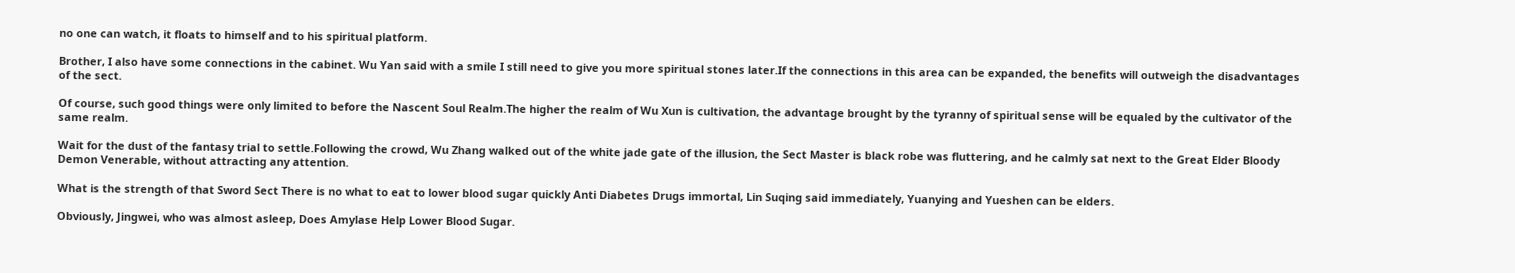no one can watch, it floats to himself and to his spiritual platform.

Brother, I also have some connections in the cabinet. Wu Yan said with a smile I still need to give you more spiritual stones later.If the connections in this area can be expanded, the benefits will outweigh the disadvantages of the sect.

Of course, such good things were only limited to before the Nascent Soul Realm.The higher the realm of Wu Xun is cultivation, the advantage brought by the tyranny of spiritual sense will be equaled by the cultivator of the same realm.

Wait for the dust of the fantasy trial to settle.Following the crowd, Wu Zhang walked out of the white jade gate of the illusion, the Sect Master is black robe was fluttering, and he calmly sat next to the Great Elder Bloody Demon Venerable, without attracting any attention.

What is the strength of that Sword Sect There is no what to eat to lower blood sugar quickly Anti Diabetes Drugs immortal, Lin Suqing said immediately, Yuanying and Yueshen can be elders.

Obviously, Jingwei, who was almost asleep, Does Amylase Help Lower Blood Sugar.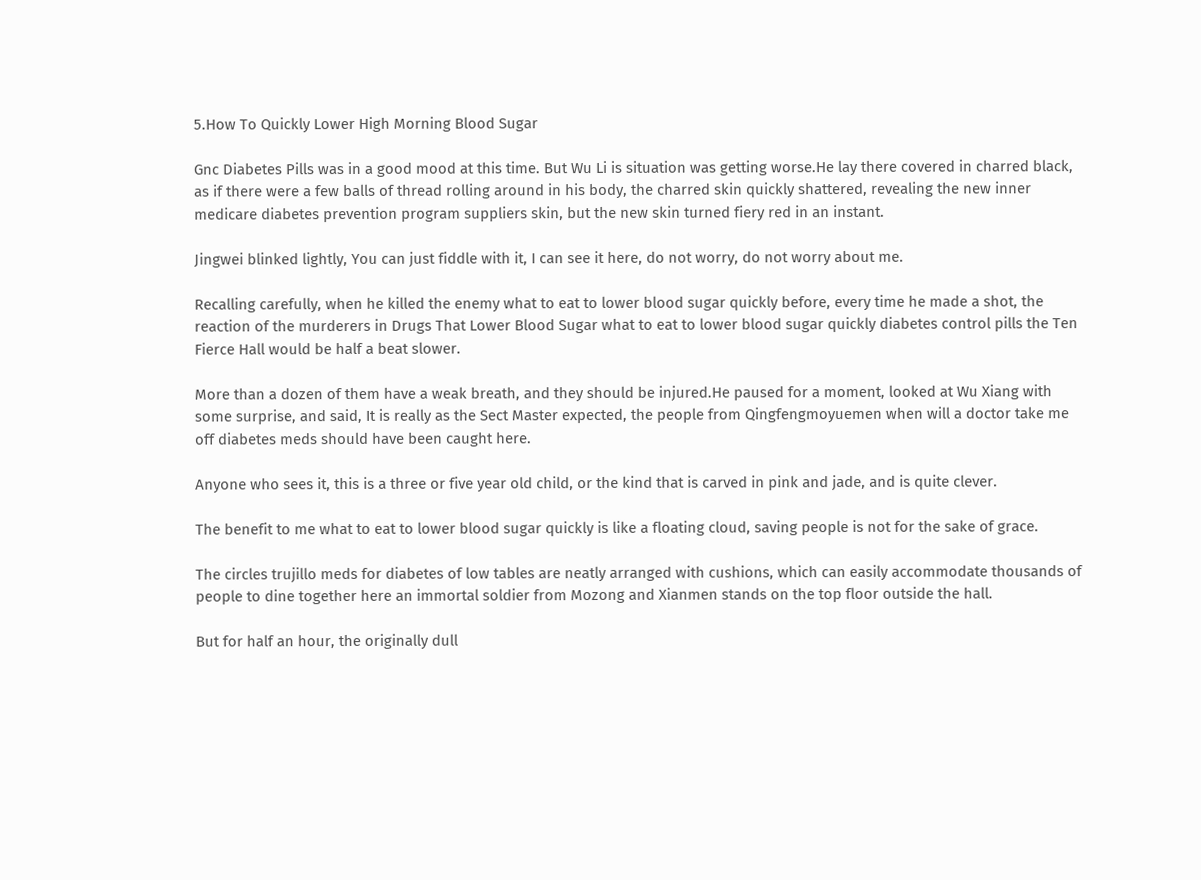5.How To Quickly Lower High Morning Blood Sugar

Gnc Diabetes Pills was in a good mood at this time. But Wu Li is situation was getting worse.He lay there covered in charred black, as if there were a few balls of thread rolling around in his body, the charred skin quickly shattered, revealing the new inner medicare diabetes prevention program suppliers skin, but the new skin turned fiery red in an instant.

Jingwei blinked lightly, You can just fiddle with it, I can see it here, do not worry, do not worry about me.

Recalling carefully, when he killed the enemy what to eat to lower blood sugar quickly before, every time he made a shot, the reaction of the murderers in Drugs That Lower Blood Sugar what to eat to lower blood sugar quickly diabetes control pills the Ten Fierce Hall would be half a beat slower.

More than a dozen of them have a weak breath, and they should be injured.He paused for a moment, looked at Wu Xiang with some surprise, and said, It is really as the Sect Master expected, the people from Qingfengmoyuemen when will a doctor take me off diabetes meds should have been caught here.

Anyone who sees it, this is a three or five year old child, or the kind that is carved in pink and jade, and is quite clever.

The benefit to me what to eat to lower blood sugar quickly is like a floating cloud, saving people is not for the sake of grace.

The circles trujillo meds for diabetes of low tables are neatly arranged with cushions, which can easily accommodate thousands of people to dine together here an immortal soldier from Mozong and Xianmen stands on the top floor outside the hall.

But for half an hour, the originally dull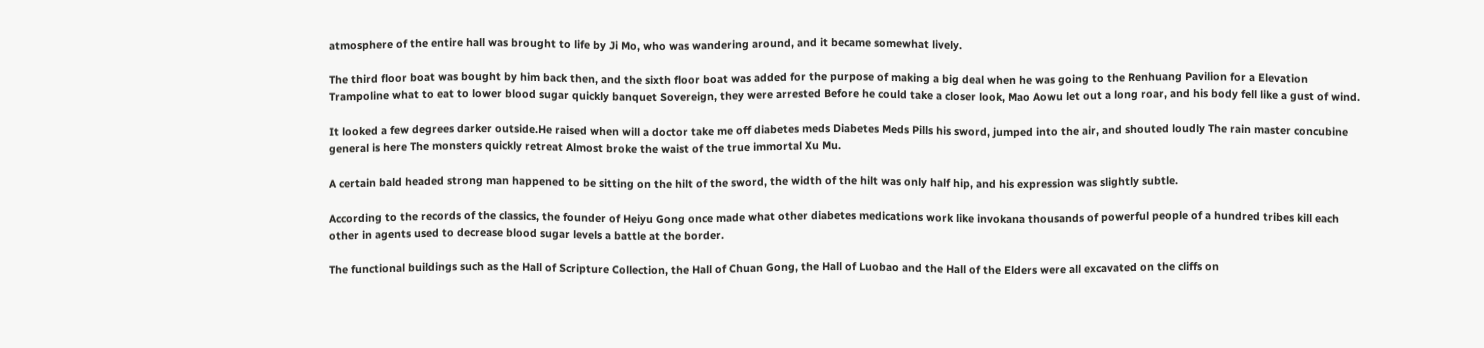atmosphere of the entire hall was brought to life by Ji Mo, who was wandering around, and it became somewhat lively.

The third floor boat was bought by him back then, and the sixth floor boat was added for the purpose of making a big deal when he was going to the Renhuang Pavilion for a Elevation Trampoline what to eat to lower blood sugar quickly banquet Sovereign, they were arrested Before he could take a closer look, Mao Aowu let out a long roar, and his body fell like a gust of wind.

It looked a few degrees darker outside.He raised when will a doctor take me off diabetes meds Diabetes Meds Pills his sword, jumped into the air, and shouted loudly The rain master concubine general is here The monsters quickly retreat Almost broke the waist of the true immortal Xu Mu.

A certain bald headed strong man happened to be sitting on the hilt of the sword, the width of the hilt was only half hip, and his expression was slightly subtle.

According to the records of the classics, the founder of Heiyu Gong once made what other diabetes medications work like invokana thousands of powerful people of a hundred tribes kill each other in agents used to decrease blood sugar levels a battle at the border.

The functional buildings such as the Hall of Scripture Collection, the Hall of Chuan Gong, the Hall of Luobao and the Hall of the Elders were all excavated on the cliffs on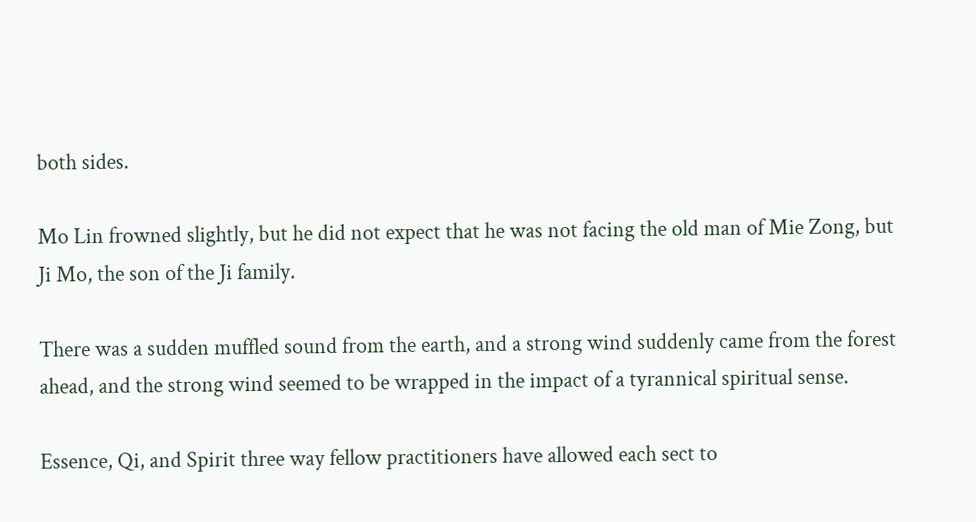both sides.

Mo Lin frowned slightly, but he did not expect that he was not facing the old man of Mie Zong, but Ji Mo, the son of the Ji family.

There was a sudden muffled sound from the earth, and a strong wind suddenly came from the forest ahead, and the strong wind seemed to be wrapped in the impact of a tyrannical spiritual sense.

Essence, Qi, and Spirit three way fellow practitioners have allowed each sect to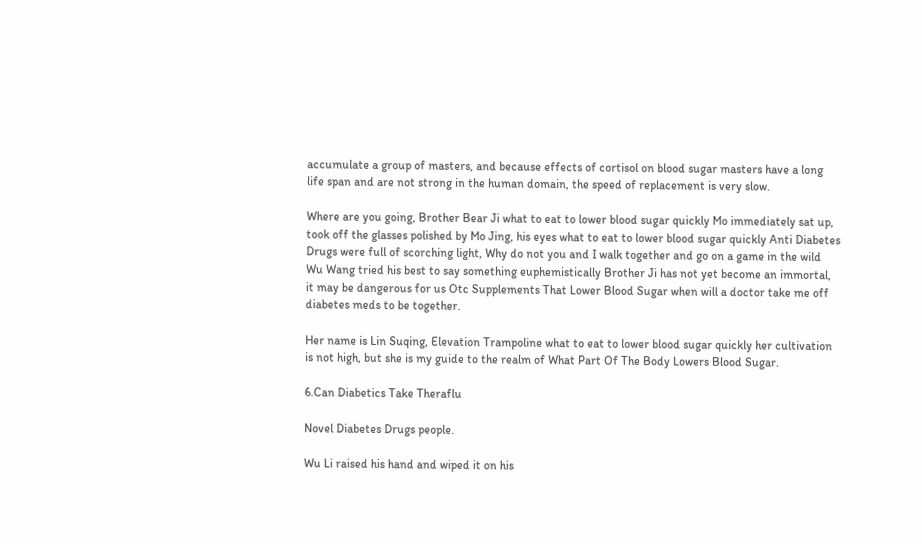accumulate a group of masters, and because effects of cortisol on blood sugar masters have a long life span and are not strong in the human domain, the speed of replacement is very slow.

Where are you going, Brother Bear Ji what to eat to lower blood sugar quickly Mo immediately sat up, took off the glasses polished by Mo Jing, his eyes what to eat to lower blood sugar quickly Anti Diabetes Drugs were full of scorching light, Why do not you and I walk together and go on a game in the wild Wu Wang tried his best to say something euphemistically Brother Ji has not yet become an immortal, it may be dangerous for us Otc Supplements That Lower Blood Sugar when will a doctor take me off diabetes meds to be together.

Her name is Lin Suqing, Elevation Trampoline what to eat to lower blood sugar quickly her cultivation is not high, but she is my guide to the realm of What Part Of The Body Lowers Blood Sugar.

6.Can Diabetics Take Theraflu

Novel Diabetes Drugs people.

Wu Li raised his hand and wiped it on his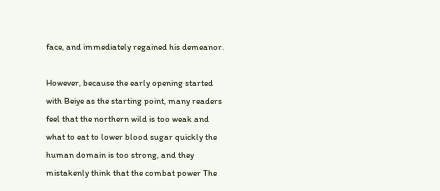face, and immediately regained his demeanor.

However, because the early opening started with Beiye as the starting point, many readers feel that the northern wild is too weak and what to eat to lower blood sugar quickly the human domain is too strong, and they mistakenly think that the combat power The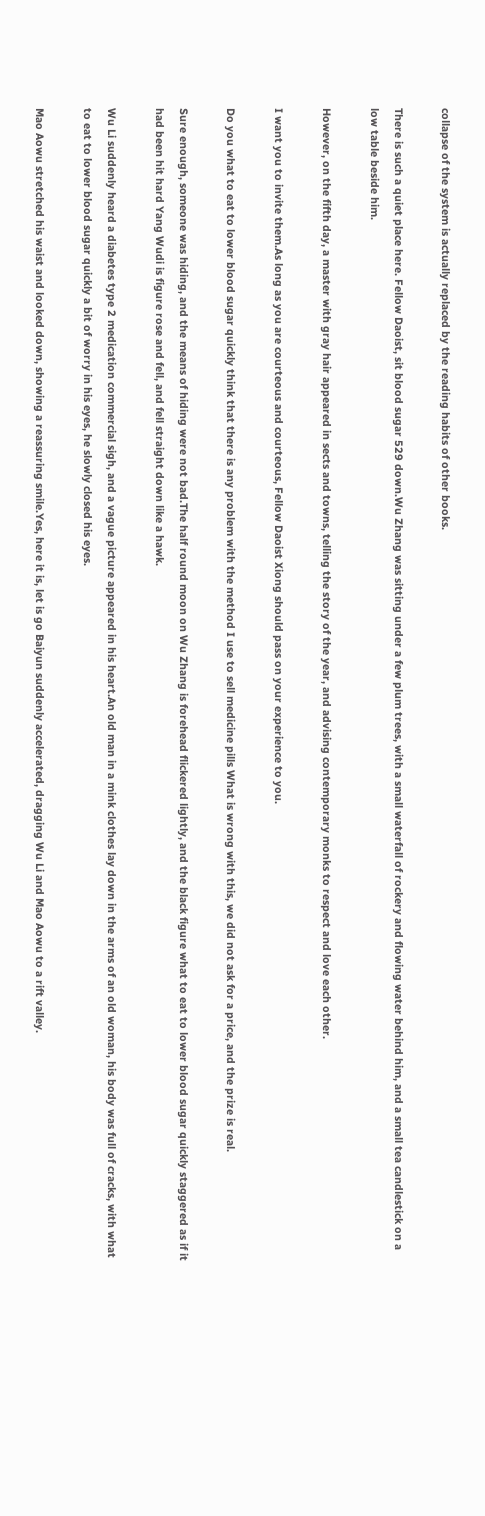collapse of the system is actually replaced by the reading habits of other books.

There is such a quiet place here. Fellow Daoist, sit blood sugar 529 down.Wu Zhang was sitting under a few plum trees, with a small waterfall of rockery and flowing water behind him, and a small tea candlestick on a low table beside him.

However, on the fifth day, a master with gray hair appeared in sects and towns, telling the story of the year, and advising contemporary monks to respect and love each other.

I want you to invite them.As long as you are courteous and courteous, Fellow Daoist Xiong should pass on your experience to you.

Do you what to eat to lower blood sugar quickly think that there is any problem with the method I use to sell medicine pills What is wrong with this, we did not ask for a price, and the prize is real.

Sure enough, someone was hiding, and the means of hiding were not bad.The half round moon on Wu Zhang is forehead flickered lightly, and the black figure what to eat to lower blood sugar quickly staggered as if it had been hit hard Yang Wudi is figure rose and fell, and fell straight down like a hawk.

Wu Li suddenly heard a diabetes type 2 medication commercial sigh, and a vague picture appeared in his heart.An old man in a mink clothes lay down in the arms of an old woman, his body was full of cracks, with what to eat to lower blood sugar quickly a bit of worry in his eyes, he slowly closed his eyes.

Mao Aowu stretched his waist and looked down, showing a reassuring smile.Yes, here it is, let is go Baiyun suddenly accelerated, dragging Wu Li and Mao Aowu to a rift valley.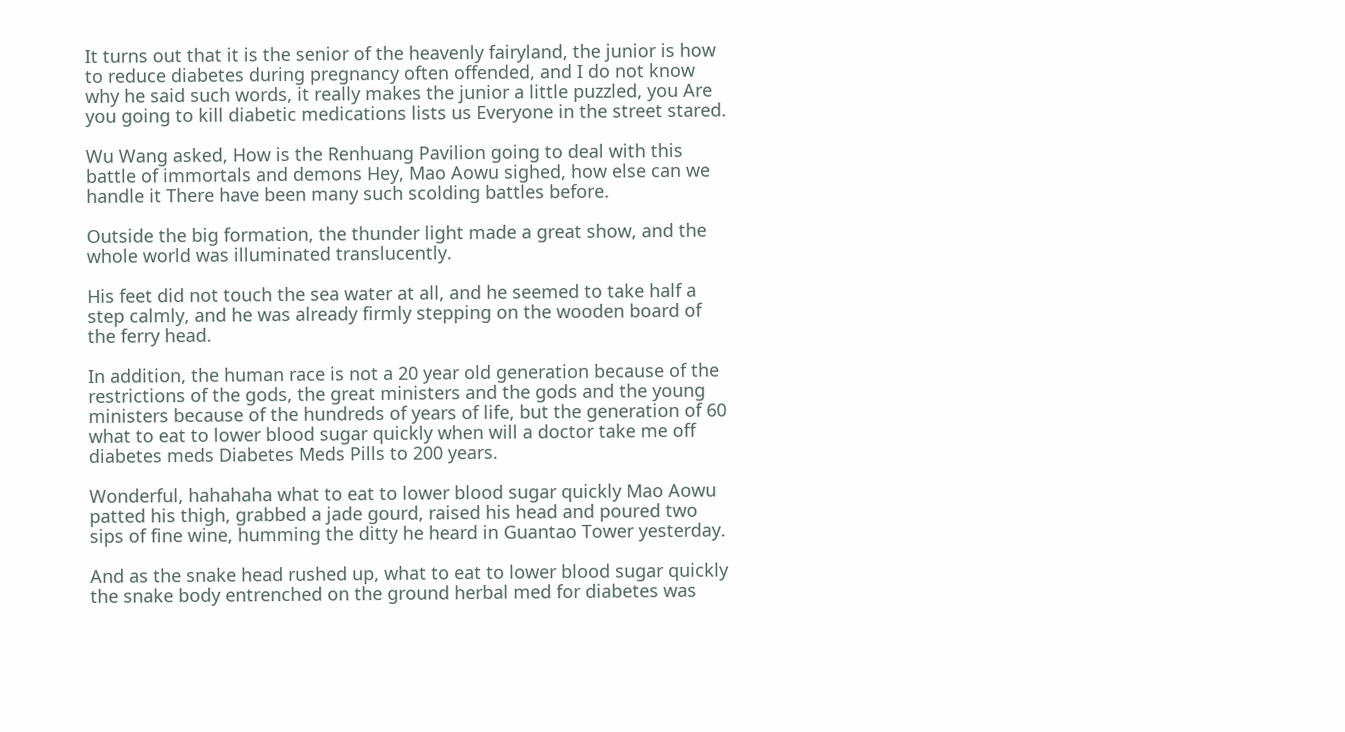It turns out that it is the senior of the heavenly fairyland, the junior is how to reduce diabetes during pregnancy often offended, and I do not know why he said such words, it really makes the junior a little puzzled, you Are you going to kill diabetic medications lists us Everyone in the street stared.

Wu Wang asked, How is the Renhuang Pavilion going to deal with this battle of immortals and demons Hey, Mao Aowu sighed, how else can we handle it There have been many such scolding battles before.

Outside the big formation, the thunder light made a great show, and the whole world was illuminated translucently.

His feet did not touch the sea water at all, and he seemed to take half a step calmly, and he was already firmly stepping on the wooden board of the ferry head.

In addition, the human race is not a 20 year old generation because of the restrictions of the gods, the great ministers and the gods and the young ministers because of the hundreds of years of life, but the generation of 60 what to eat to lower blood sugar quickly when will a doctor take me off diabetes meds Diabetes Meds Pills to 200 years.

Wonderful, hahahaha what to eat to lower blood sugar quickly Mao Aowu patted his thigh, grabbed a jade gourd, raised his head and poured two sips of fine wine, humming the ditty he heard in Guantao Tower yesterday.

And as the snake head rushed up, what to eat to lower blood sugar quickly the snake body entrenched on the ground herbal med for diabetes was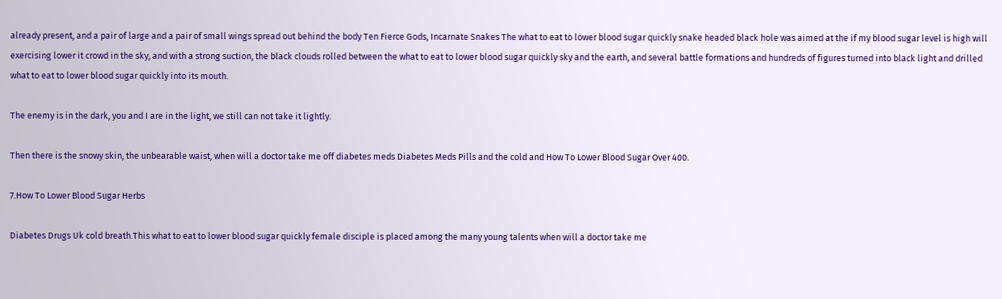already present, and a pair of large and a pair of small wings spread out behind the body Ten Fierce Gods, Incarnate Snakes The what to eat to lower blood sugar quickly snake headed black hole was aimed at the if my blood sugar level is high will exercising lower it crowd in the sky, and with a strong suction, the black clouds rolled between the what to eat to lower blood sugar quickly sky and the earth, and several battle formations and hundreds of figures turned into black light and drilled what to eat to lower blood sugar quickly into its mouth.

The enemy is in the dark, you and I are in the light, we still can not take it lightly.

Then there is the snowy skin, the unbearable waist, when will a doctor take me off diabetes meds Diabetes Meds Pills and the cold and How To Lower Blood Sugar Over 400.

7.How To Lower Blood Sugar Herbs

Diabetes Drugs Uk cold breath.This what to eat to lower blood sugar quickly female disciple is placed among the many young talents when will a doctor take me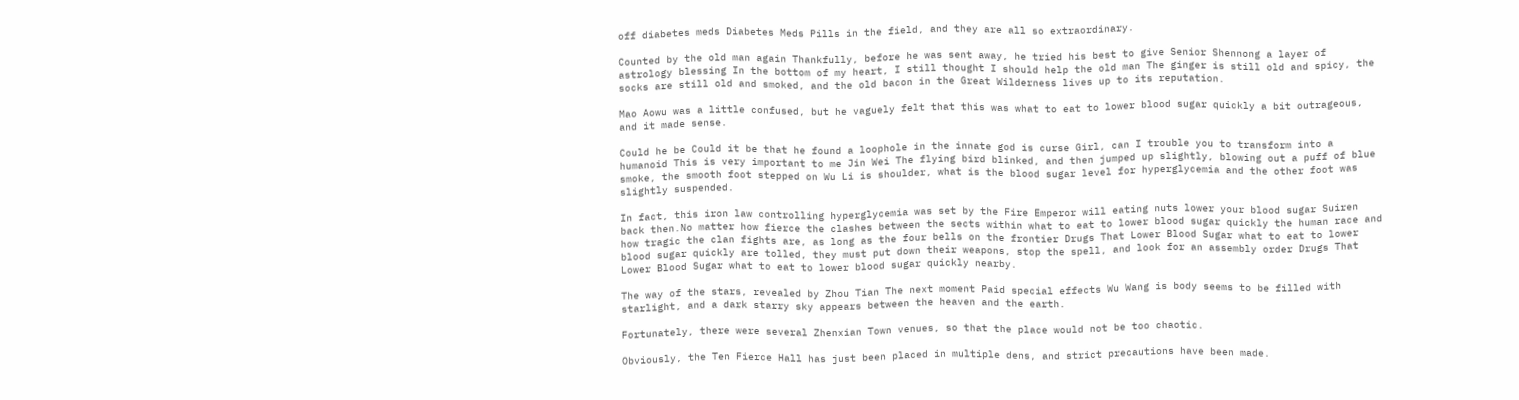off diabetes meds Diabetes Meds Pills in the field, and they are all so extraordinary.

Counted by the old man again Thankfully, before he was sent away, he tried his best to give Senior Shennong a layer of astrology blessing In the bottom of my heart, I still thought I should help the old man The ginger is still old and spicy, the socks are still old and smoked, and the old bacon in the Great Wilderness lives up to its reputation.

Mao Aowu was a little confused, but he vaguely felt that this was what to eat to lower blood sugar quickly a bit outrageous, and it made sense.

Could he be Could it be that he found a loophole in the innate god is curse Girl, can I trouble you to transform into a humanoid This is very important to me Jin Wei The flying bird blinked, and then jumped up slightly, blowing out a puff of blue smoke, the smooth foot stepped on Wu Li is shoulder, what is the blood sugar level for hyperglycemia and the other foot was slightly suspended.

In fact, this iron law controlling hyperglycemia was set by the Fire Emperor will eating nuts lower your blood sugar Suiren back then.No matter how fierce the clashes between the sects within what to eat to lower blood sugar quickly the human race and how tragic the clan fights are, as long as the four bells on the frontier Drugs That Lower Blood Sugar what to eat to lower blood sugar quickly are tolled, they must put down their weapons, stop the spell, and look for an assembly order Drugs That Lower Blood Sugar what to eat to lower blood sugar quickly nearby.

The way of the stars, revealed by Zhou Tian The next moment Paid special effects Wu Wang is body seems to be filled with starlight, and a dark starry sky appears between the heaven and the earth.

Fortunately, there were several Zhenxian Town venues, so that the place would not be too chaotic.

Obviously, the Ten Fierce Hall has just been placed in multiple dens, and strict precautions have been made.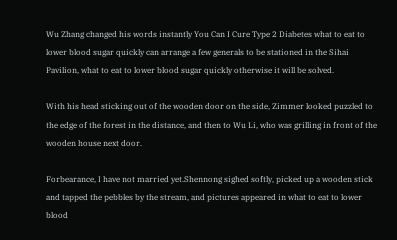Wu Zhang changed his words instantly You Can I Cure Type 2 Diabetes what to eat to lower blood sugar quickly can arrange a few generals to be stationed in the Sihai Pavilion, what to eat to lower blood sugar quickly otherwise it will be solved.

With his head sticking out of the wooden door on the side, Zimmer looked puzzled to the edge of the forest in the distance, and then to Wu Li, who was grilling in front of the wooden house next door.

Forbearance, I have not married yet.Shennong sighed softly, picked up a wooden stick and tapped the pebbles by the stream, and pictures appeared in what to eat to lower blood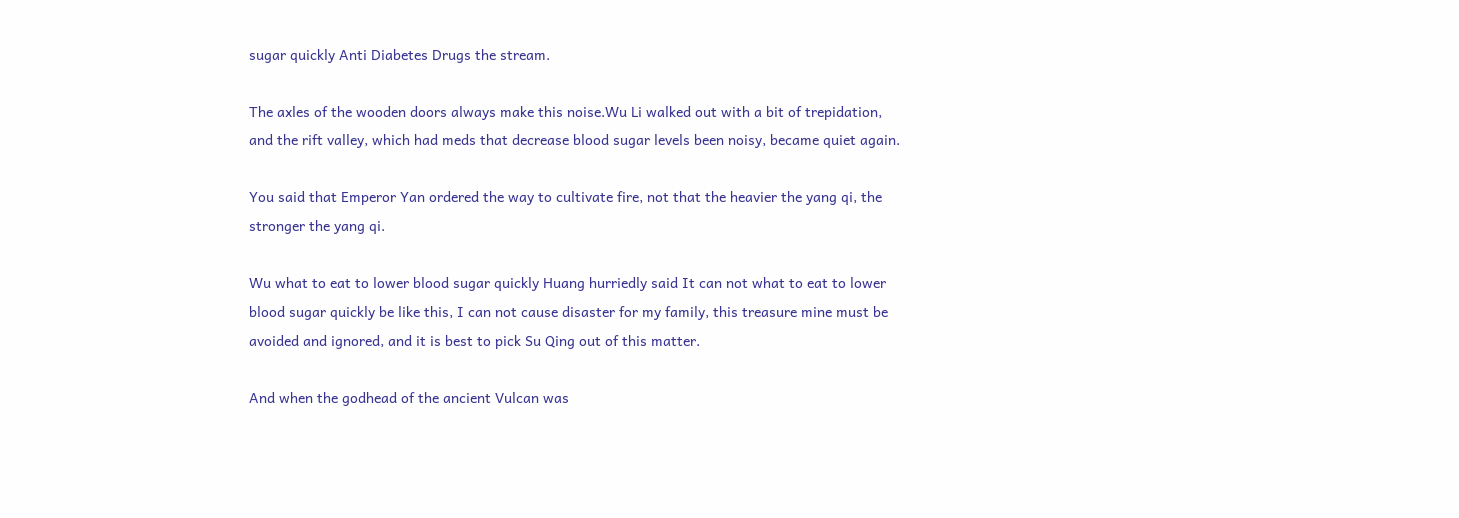sugar quickly Anti Diabetes Drugs the stream.

The axles of the wooden doors always make this noise.Wu Li walked out with a bit of trepidation, and the rift valley, which had meds that decrease blood sugar levels been noisy, became quiet again.

You said that Emperor Yan ordered the way to cultivate fire, not that the heavier the yang qi, the stronger the yang qi.

Wu what to eat to lower blood sugar quickly Huang hurriedly said It can not what to eat to lower blood sugar quickly be like this, I can not cause disaster for my family, this treasure mine must be avoided and ignored, and it is best to pick Su Qing out of this matter.

And when the godhead of the ancient Vulcan was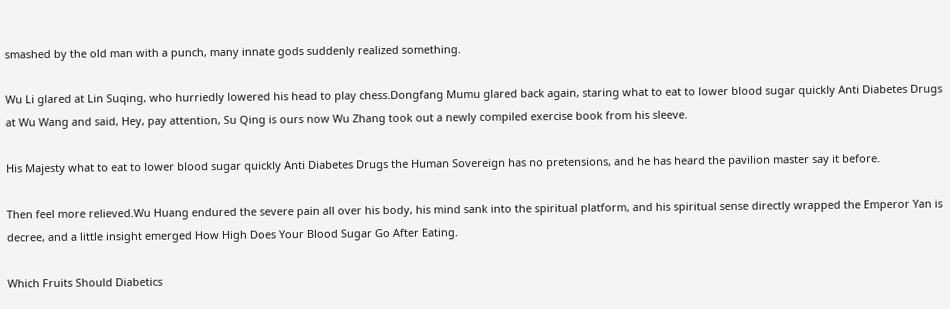smashed by the old man with a punch, many innate gods suddenly realized something.

Wu Li glared at Lin Suqing, who hurriedly lowered his head to play chess.Dongfang Mumu glared back again, staring what to eat to lower blood sugar quickly Anti Diabetes Drugs at Wu Wang and said, Hey, pay attention, Su Qing is ours now Wu Zhang took out a newly compiled exercise book from his sleeve.

His Majesty what to eat to lower blood sugar quickly Anti Diabetes Drugs the Human Sovereign has no pretensions, and he has heard the pavilion master say it before.

Then feel more relieved.Wu Huang endured the severe pain all over his body, his mind sank into the spiritual platform, and his spiritual sense directly wrapped the Emperor Yan is decree, and a little insight emerged How High Does Your Blood Sugar Go After Eating.

Which Fruits Should Diabetics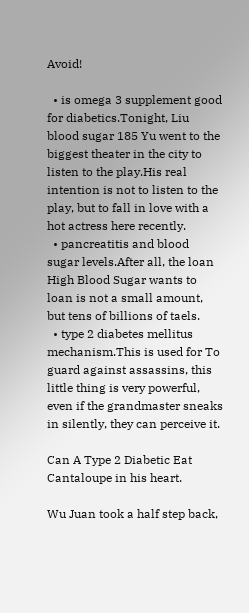Avoid!

  • is omega 3 supplement good for diabetics.Tonight, Liu blood sugar 185 Yu went to the biggest theater in the city to listen to the play.His real intention is not to listen to the play, but to fall in love with a hot actress here recently.
  • pancreatitis and blood sugar levels.After all, the loan High Blood Sugar wants to loan is not a small amount, but tens of billions of taels.
  • type 2 diabetes mellitus mechanism.This is used for To guard against assassins, this little thing is very powerful, even if the grandmaster sneaks in silently, they can perceive it.

Can A Type 2 Diabetic Eat Cantaloupe in his heart.

Wu Juan took a half step back,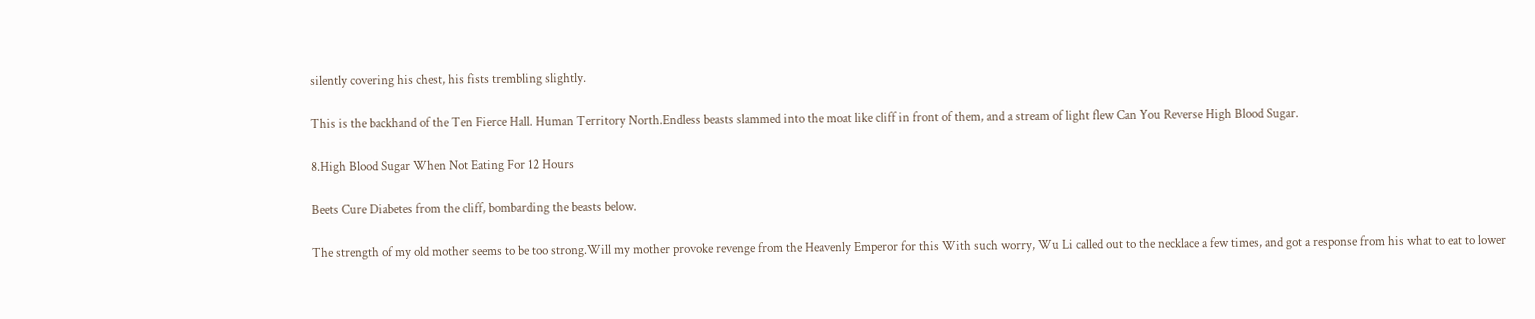silently covering his chest, his fists trembling slightly.

This is the backhand of the Ten Fierce Hall. Human Territory North.Endless beasts slammed into the moat like cliff in front of them, and a stream of light flew Can You Reverse High Blood Sugar.

8.High Blood Sugar When Not Eating For 12 Hours

Beets Cure Diabetes from the cliff, bombarding the beasts below.

The strength of my old mother seems to be too strong.Will my mother provoke revenge from the Heavenly Emperor for this With such worry, Wu Li called out to the necklace a few times, and got a response from his what to eat to lower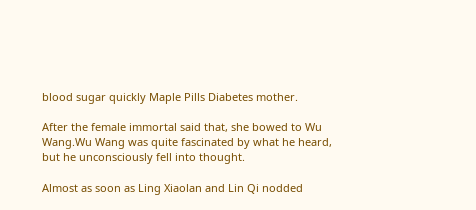blood sugar quickly Maple Pills Diabetes mother.

After the female immortal said that, she bowed to Wu Wang.Wu Wang was quite fascinated by what he heard, but he unconsciously fell into thought.

Almost as soon as Ling Xiaolan and Lin Qi nodded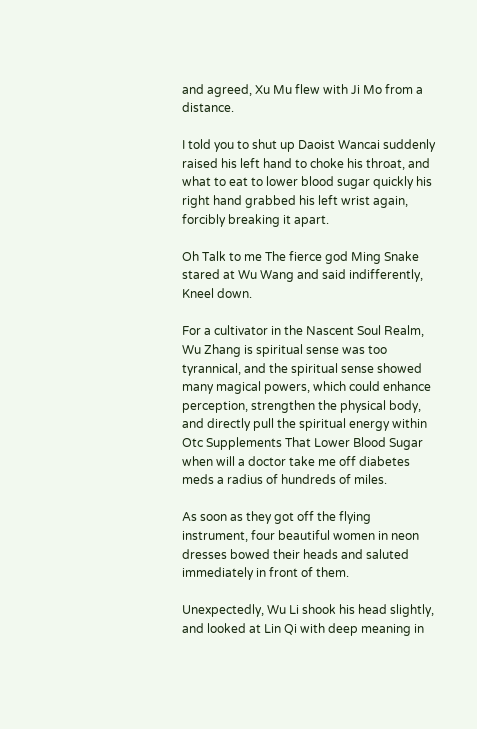and agreed, Xu Mu flew with Ji Mo from a distance.

I told you to shut up Daoist Wancai suddenly raised his left hand to choke his throat, and what to eat to lower blood sugar quickly his right hand grabbed his left wrist again, forcibly breaking it apart.

Oh Talk to me The fierce god Ming Snake stared at Wu Wang and said indifferently, Kneel down.

For a cultivator in the Nascent Soul Realm, Wu Zhang is spiritual sense was too tyrannical, and the spiritual sense showed many magical powers, which could enhance perception, strengthen the physical body, and directly pull the spiritual energy within Otc Supplements That Lower Blood Sugar when will a doctor take me off diabetes meds a radius of hundreds of miles.

As soon as they got off the flying instrument, four beautiful women in neon dresses bowed their heads and saluted immediately in front of them.

Unexpectedly, Wu Li shook his head slightly, and looked at Lin Qi with deep meaning in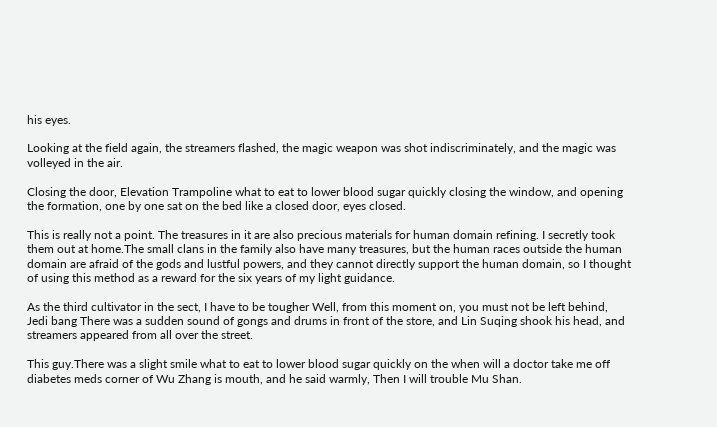his eyes.

Looking at the field again, the streamers flashed, the magic weapon was shot indiscriminately, and the magic was volleyed in the air.

Closing the door, Elevation Trampoline what to eat to lower blood sugar quickly closing the window, and opening the formation, one by one sat on the bed like a closed door, eyes closed.

This is really not a point. The treasures in it are also precious materials for human domain refining. I secretly took them out at home.The small clans in the family also have many treasures, but the human races outside the human domain are afraid of the gods and lustful powers, and they cannot directly support the human domain, so I thought of using this method as a reward for the six years of my light guidance.

As the third cultivator in the sect, I have to be tougher Well, from this moment on, you must not be left behind, Jedi bang There was a sudden sound of gongs and drums in front of the store, and Lin Suqing shook his head, and streamers appeared from all over the street.

This guy.There was a slight smile what to eat to lower blood sugar quickly on the when will a doctor take me off diabetes meds corner of Wu Zhang is mouth, and he said warmly, Then I will trouble Mu Shan.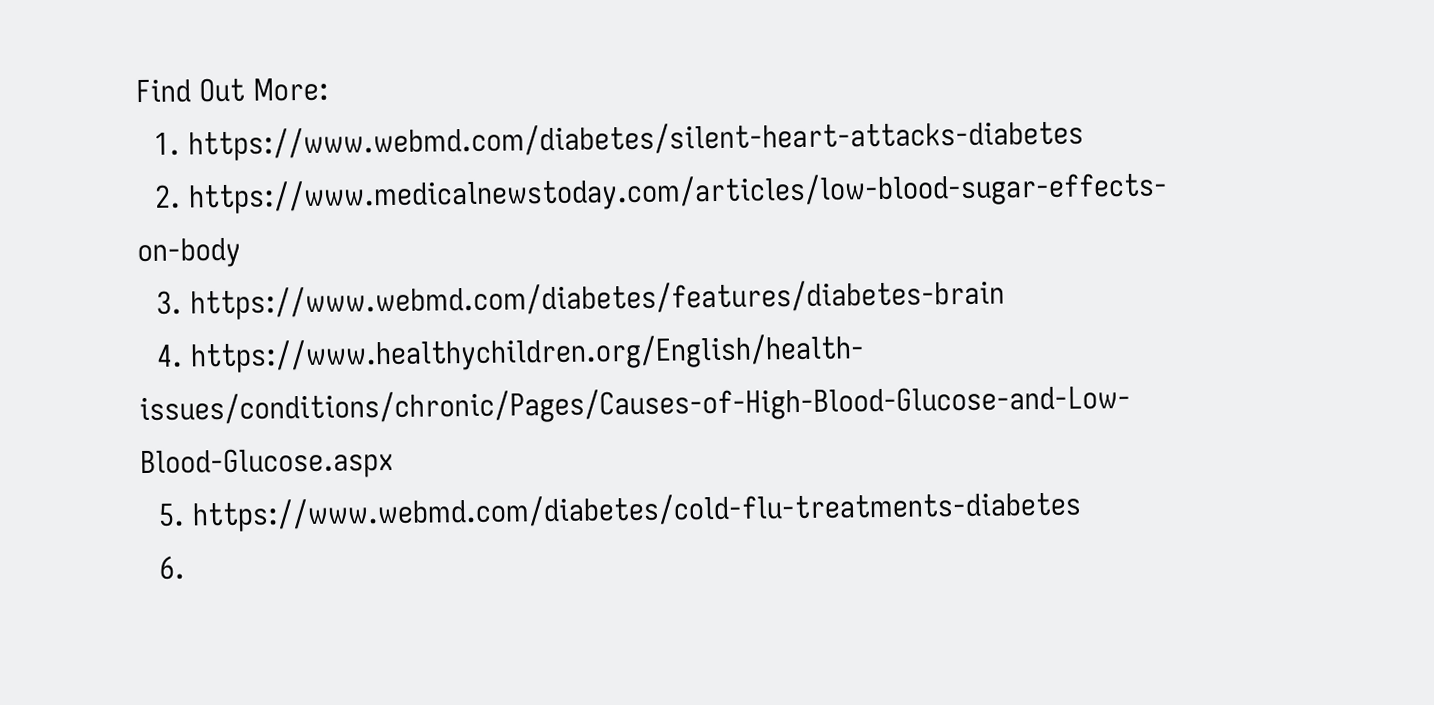Find Out More:
  1. https://www.webmd.com/diabetes/silent-heart-attacks-diabetes
  2. https://www.medicalnewstoday.com/articles/low-blood-sugar-effects-on-body
  3. https://www.webmd.com/diabetes/features/diabetes-brain
  4. https://www.healthychildren.org/English/health-issues/conditions/chronic/Pages/Causes-of-High-Blood-Glucose-and-Low-Blood-Glucose.aspx
  5. https://www.webmd.com/diabetes/cold-flu-treatments-diabetes
  6.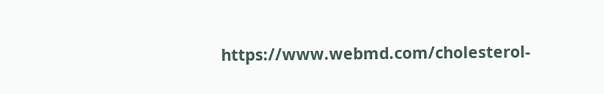https://www.webmd.com/cholesterol-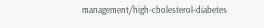management/high-cholesterol-diabetes